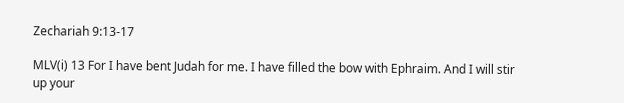Zechariah 9:13-17

MLV(i) 13 For I have bent Judah for me. I have filled the bow with Ephraim. And I will stir up your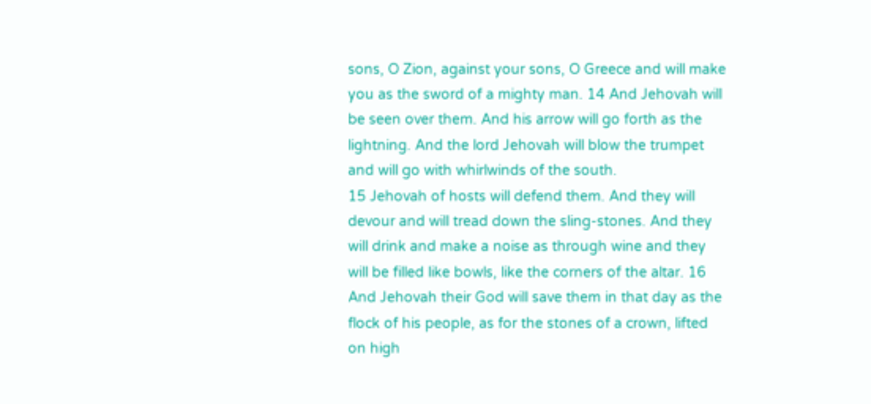sons, O Zion, against your sons, O Greece and will make you as the sword of a mighty man. 14 And Jehovah will be seen over them. And his arrow will go forth as the lightning. And the lord Jehovah will blow the trumpet and will go with whirlwinds of the south.
15 Jehovah of hosts will defend them. And they will devour and will tread down the sling-stones. And they will drink and make a noise as through wine and they will be filled like bowls, like the corners of the altar. 16 And Jehovah their God will save them in that day as the flock of his people, as for the stones of a crown, lifted on high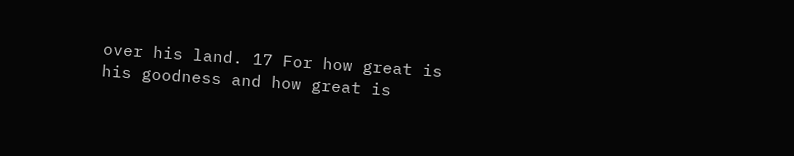over his land. 17 For how great is his goodness and how great is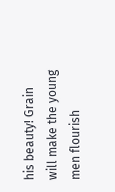his beauty! Grain will make the young men flourish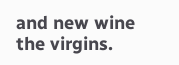and new wine the virgins.